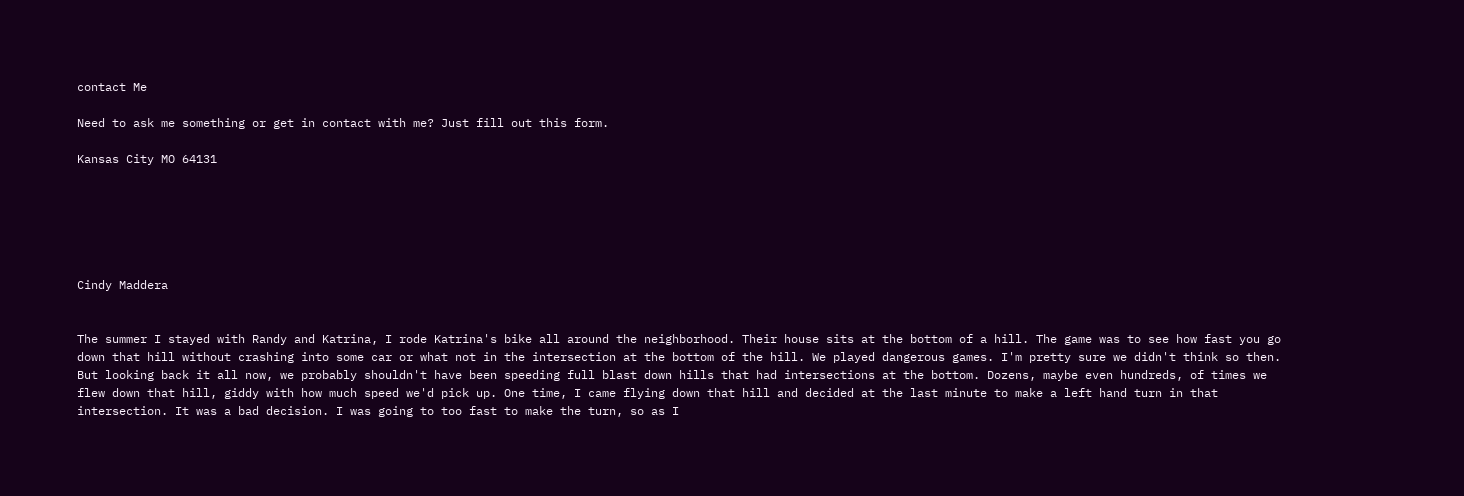contact Me

Need to ask me something or get in contact with me? Just fill out this form.

Kansas City MO 64131






Cindy Maddera


The summer I stayed with Randy and Katrina, I rode Katrina's bike all around the neighborhood. Their house sits at the bottom of a hill. The game was to see how fast you go down that hill without crashing into some car or what not in the intersection at the bottom of the hill. We played dangerous games. I'm pretty sure we didn't think so then. But looking back it all now, we probably shouldn't have been speeding full blast down hills that had intersections at the bottom. Dozens, maybe even hundreds, of times we flew down that hill, giddy with how much speed we'd pick up. One time, I came flying down that hill and decided at the last minute to make a left hand turn in that intersection. It was a bad decision. I was going to too fast to make the turn, so as I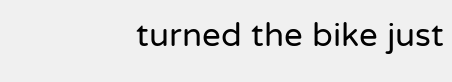turned the bike just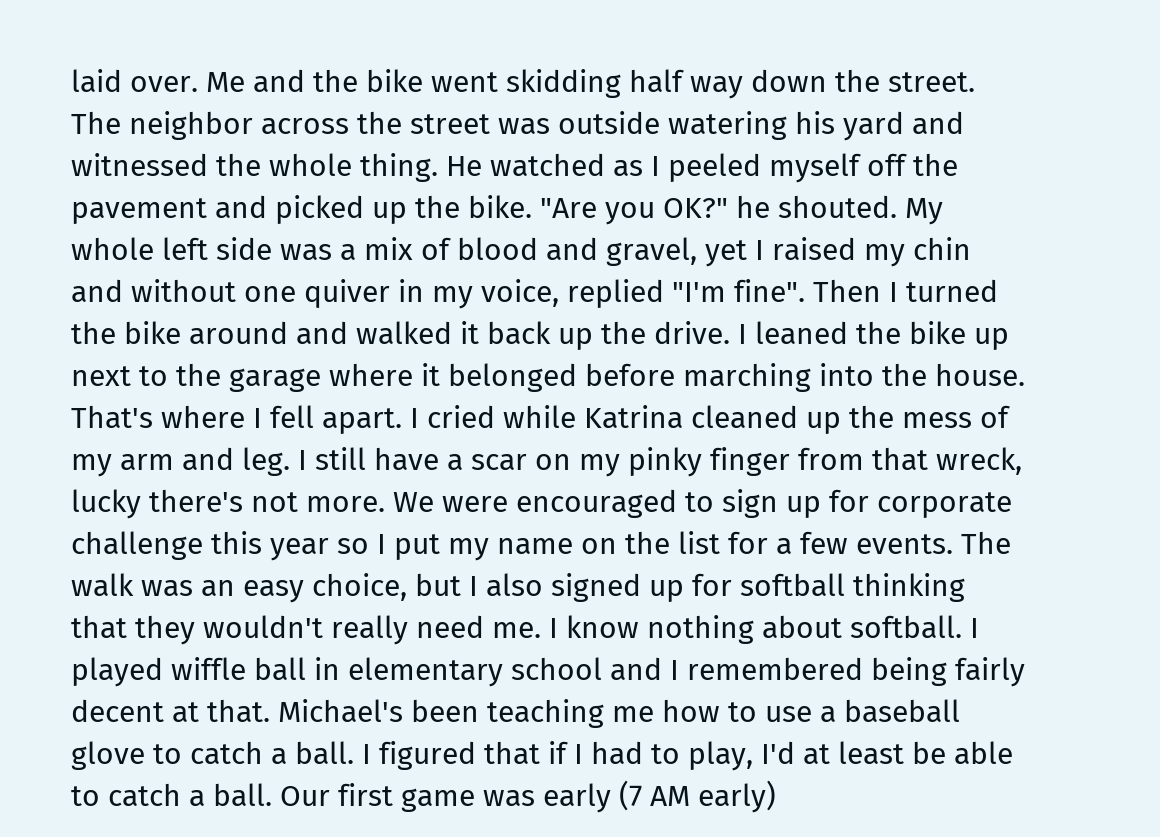laid over. Me and the bike went skidding half way down the street. The neighbor across the street was outside watering his yard and witnessed the whole thing. He watched as I peeled myself off the pavement and picked up the bike. "Are you OK?" he shouted. My whole left side was a mix of blood and gravel, yet I raised my chin and without one quiver in my voice, replied "I'm fine". Then I turned the bike around and walked it back up the drive. I leaned the bike up next to the garage where it belonged before marching into the house. That's where I fell apart. I cried while Katrina cleaned up the mess of my arm and leg. I still have a scar on my pinky finger from that wreck, lucky there's not more. We were encouraged to sign up for corporate challenge this year so I put my name on the list for a few events. The walk was an easy choice, but I also signed up for softball thinking that they wouldn't really need me. I know nothing about softball. I played wiffle ball in elementary school and I remembered being fairly decent at that. Michael's been teaching me how to use a baseball glove to catch a ball. I figured that if I had to play, I'd at least be able to catch a ball. Our first game was early (7 AM early)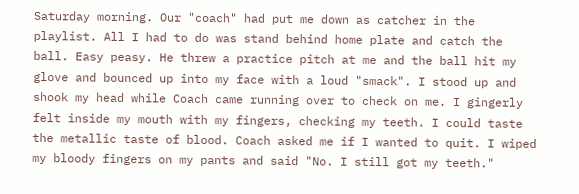Saturday morning. Our "coach" had put me down as catcher in the playlist. All I had to do was stand behind home plate and catch the ball. Easy peasy. He threw a practice pitch at me and the ball hit my glove and bounced up into my face with a loud "smack". I stood up and shook my head while Coach came running over to check on me. I gingerly felt inside my mouth with my fingers, checking my teeth. I could taste the metallic taste of blood. Coach asked me if I wanted to quit. I wiped my bloody fingers on my pants and said "No. I still got my teeth."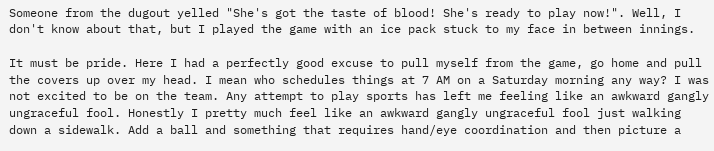Someone from the dugout yelled "She's got the taste of blood! She's ready to play now!". Well, I don't know about that, but I played the game with an ice pack stuck to my face in between innings.

It must be pride. Here I had a perfectly good excuse to pull myself from the game, go home and pull the covers up over my head. I mean who schedules things at 7 AM on a Saturday morning any way? I was not excited to be on the team. Any attempt to play sports has left me feeling like an awkward gangly ungraceful fool. Honestly I pretty much feel like an awkward gangly ungraceful fool just walking down a sidewalk. Add a ball and something that requires hand/eye coordination and then picture a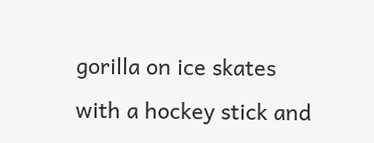gorilla on ice skates with a hockey stick and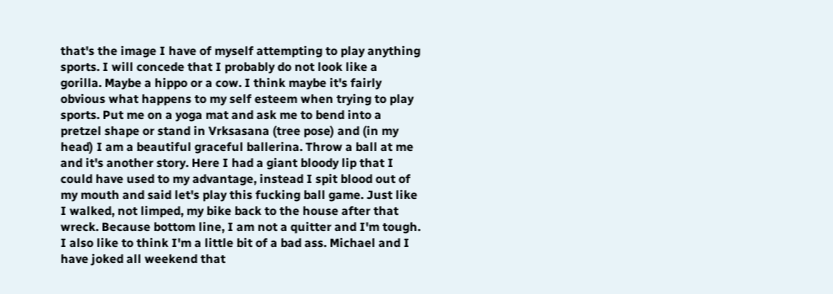that's the image I have of myself attempting to play anything sports. I will concede that I probably do not look like a gorilla. Maybe a hippo or a cow. I think maybe it's fairly obvious what happens to my self esteem when trying to play sports. Put me on a yoga mat and ask me to bend into a pretzel shape or stand in Vrksasana (tree pose) and (in my head) I am a beautiful graceful ballerina. Throw a ball at me and it's another story. Here I had a giant bloody lip that I could have used to my advantage, instead I spit blood out of my mouth and said let's play this fucking ball game. Just like I walked, not limped, my bike back to the house after that wreck. Because bottom line, I am not a quitter and I'm tough. I also like to think I'm a little bit of a bad ass. Michael and I have joked all weekend that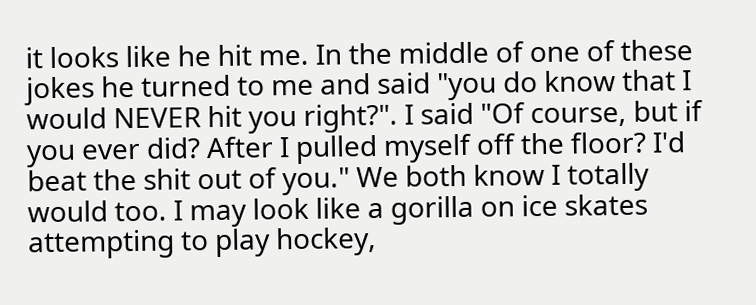it looks like he hit me. In the middle of one of these jokes he turned to me and said "you do know that I would NEVER hit you right?". I said "Of course, but if you ever did? After I pulled myself off the floor? I'd beat the shit out of you." We both know I totally would too. I may look like a gorilla on ice skates attempting to play hockey,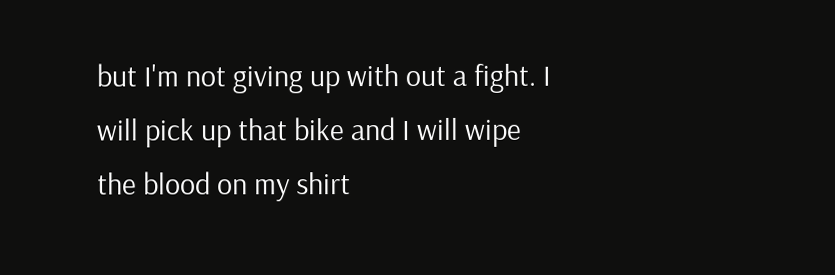but I'm not giving up with out a fight. I will pick up that bike and I will wipe the blood on my shirt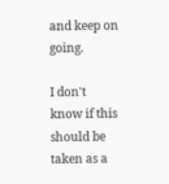and keep on going.

I don't know if this should be taken as a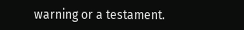warning or a testament.